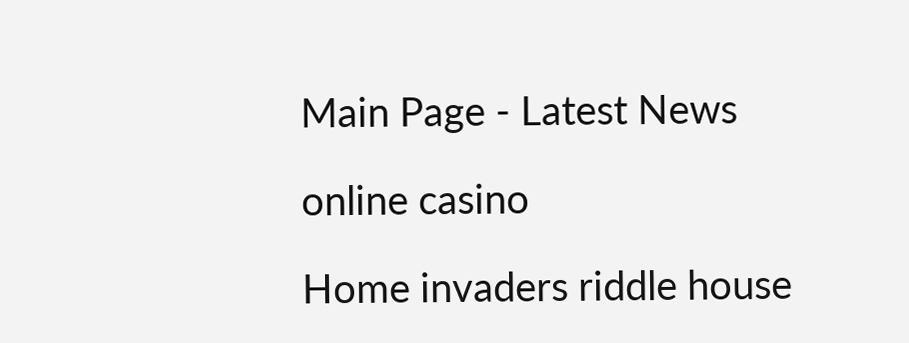Main Page - Latest News

online casino

Home invaders riddle house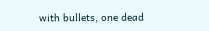with bullets, one dead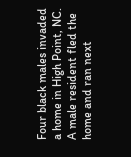Four black males invaded a home in High Point, NC. A male resident fled the home and ran next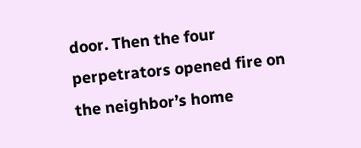door. Then the four perpetrators opened fire on the neighbor’s home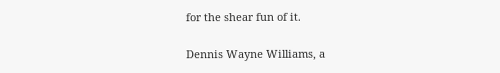for the shear fun of it.

Dennis Wayne Williams, a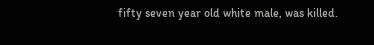fifty seven year old white male, was killed.